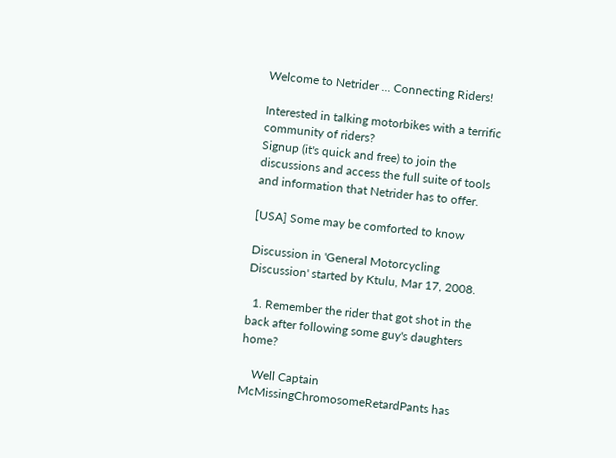Welcome to Netrider ... Connecting Riders!

Interested in talking motorbikes with a terrific community of riders?
Signup (it's quick and free) to join the discussions and access the full suite of tools and information that Netrider has to offer.

[USA] Some may be comforted to know

Discussion in 'General Motorcycling Discussion' started by Ktulu, Mar 17, 2008.

  1. Remember the rider that got shot in the back after following some guy's daughters home?

    Well Captain McMissingChromosomeRetardPants has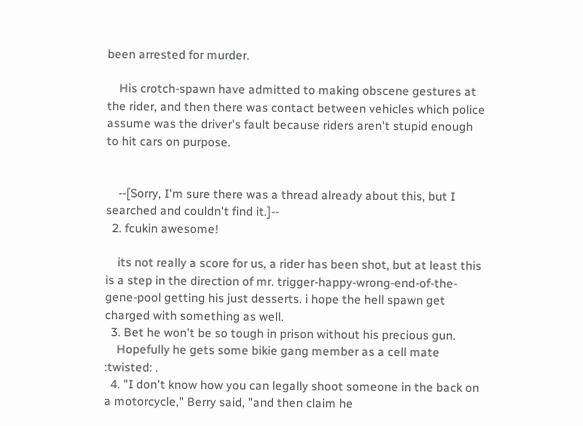been arrested for murder.

    His crotch-spawn have admitted to making obscene gestures at the rider, and then there was contact between vehicles which police assume was the driver's fault because riders aren't stupid enough to hit cars on purpose.


    --[Sorry, I'm sure there was a thread already about this, but I searched and couldn't find it.]--
  2. fcukin awesome!

    its not really a score for us, a rider has been shot, but at least this is a step in the direction of mr. trigger-happy-wrong-end-of-the-gene-pool getting his just desserts. i hope the hell spawn get charged with something as well.
  3. Bet he won't be so tough in prison without his precious gun.
    Hopefully he gets some bikie gang member as a cell mate :twisted: .
  4. "I don't know how you can legally shoot someone in the back on a motorcycle," Berry said, "and then claim he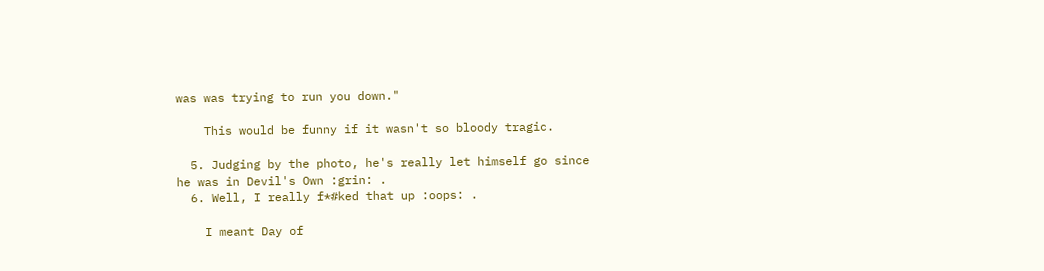was was trying to run you down."

    This would be funny if it wasn't so bloody tragic.

  5. Judging by the photo, he's really let himself go since he was in Devil's Own :grin: .
  6. Well, I really f*#ked that up :oops: .

    I meant Day of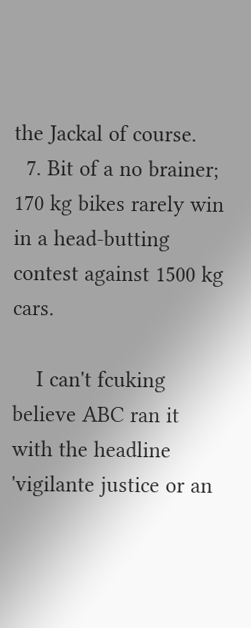the Jackal of course.
  7. Bit of a no brainer; 170 kg bikes rarely win in a head-butting contest against 1500 kg cars.

    I can't fcuking believe ABC ran it with the headline 'vigilante justice or an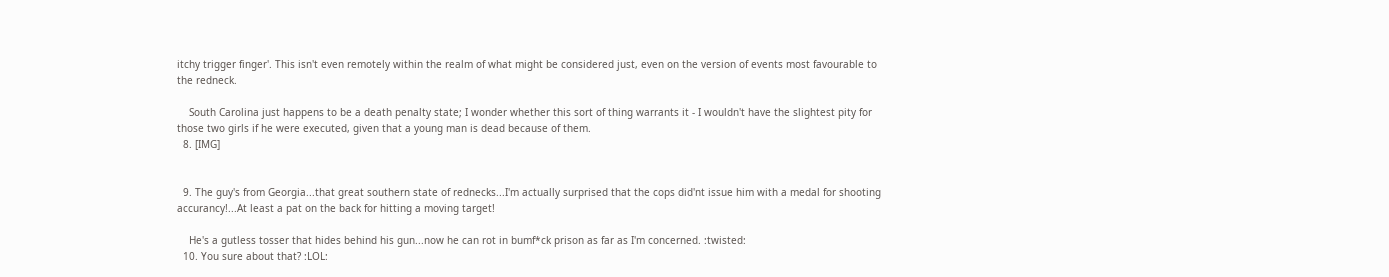itchy trigger finger'. This isn't even remotely within the realm of what might be considered just, even on the version of events most favourable to the redneck.

    South Carolina just happens to be a death penalty state; I wonder whether this sort of thing warrants it - I wouldn't have the slightest pity for those two girls if he were executed, given that a young man is dead because of them.
  8. [IMG]


  9. The guy's from Georgia...that great southern state of rednecks...I'm actually surprised that the cops did'nt issue him with a medal for shooting accurancy!...At least a pat on the back for hitting a moving target!

    He's a gutless tosser that hides behind his gun...now he can rot in bumf*ck prison as far as I'm concerned. :twisted:
  10. You sure about that? :LOL: